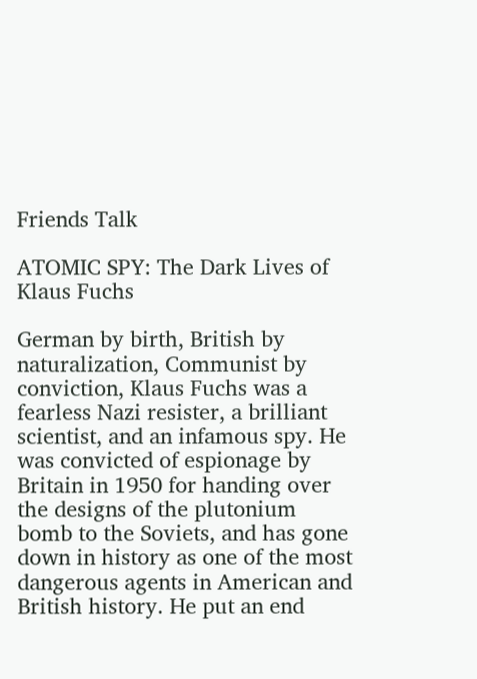Friends Talk

ATOMIC SPY: The Dark Lives of Klaus Fuchs

German by birth, British by naturalization, Communist by conviction, Klaus Fuchs was a fearless Nazi resister, a brilliant scientist, and an infamous spy. He was convicted of espionage by Britain in 1950 for handing over the designs of the plutonium bomb to the Soviets, and has gone down in history as one of the most dangerous agents in American and British history. He put an end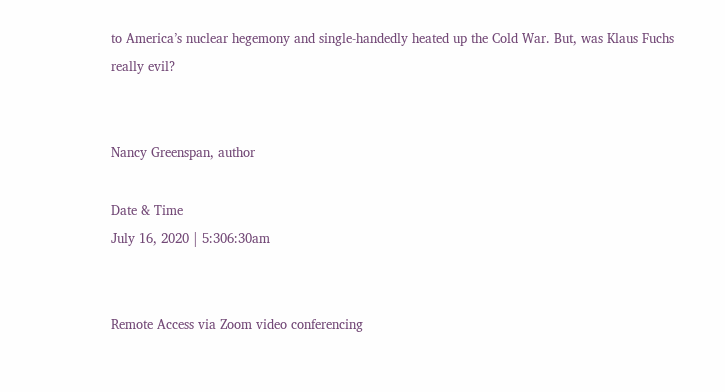to America’s nuclear hegemony and single-handedly heated up the Cold War. But, was Klaus Fuchs really evil?


Nancy Greenspan, author

Date & Time
July 16, 2020 | 5:306:30am


Remote Access via Zoom video conferencing